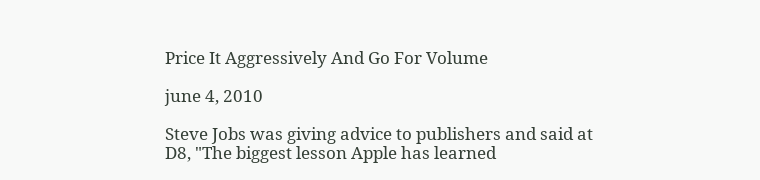Price It Aggressively And Go For Volume

june 4, 2010

Steve Jobs was giving advice to publishers and said at D8, "The biggest lesson Apple has learned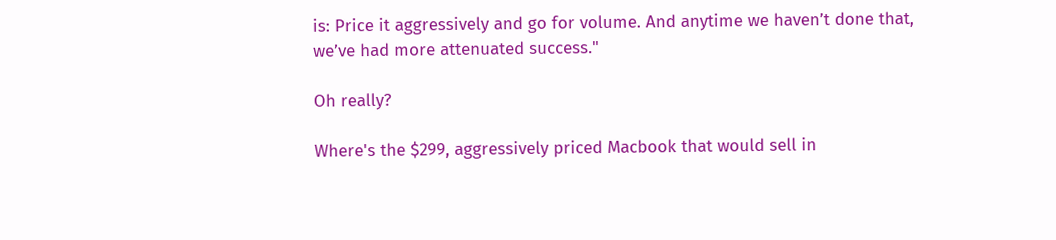is: Price it aggressively and go for volume. And anytime we haven’t done that, we’ve had more attenuated success."

Oh really?

Where's the $299, aggressively priced Macbook that would sell in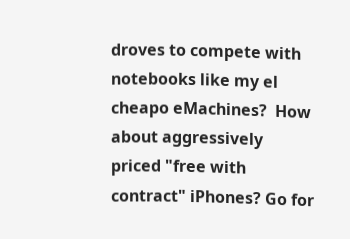droves to compete with notebooks like my el cheapo eMachines?  How about aggressively priced "free with contract" iPhones? Go for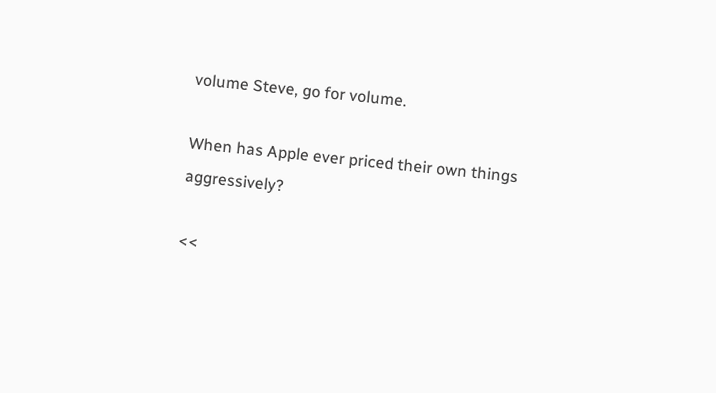volume Steve, go for volume.

When has Apple ever priced their own things aggressively?

<<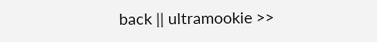back || ultramookie >>